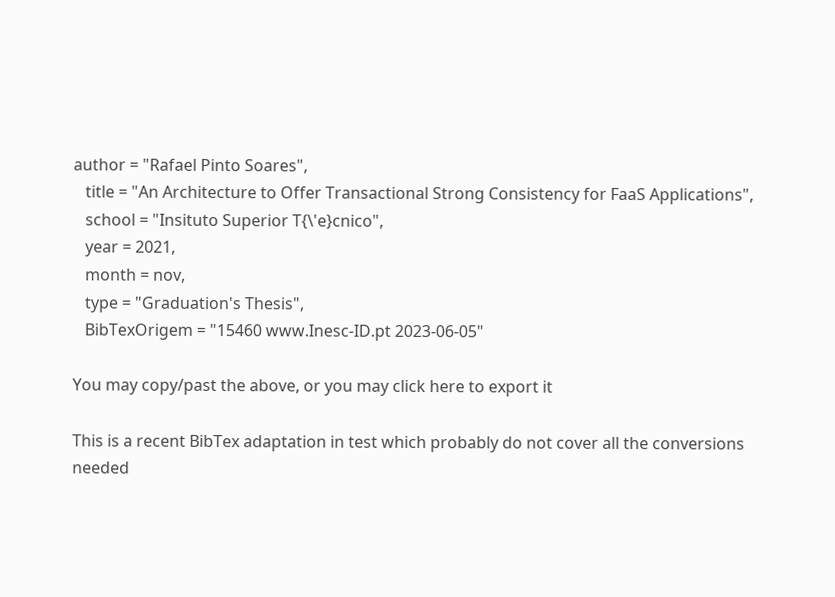author = "Rafael Pinto Soares",
   title = "An Architecture to Offer Transactional Strong Consistency for FaaS Applications",
   school = "Insituto Superior T{\'e}cnico",
   year = 2021,
   month = nov,
   type = "Graduation's Thesis",
   BibTexOrigem = "15460 www.Inesc-ID.pt 2023-06-05"

You may copy/past the above, or you may click here to export it

This is a recent BibTex adaptation in test which probably do not cover all the conversions needed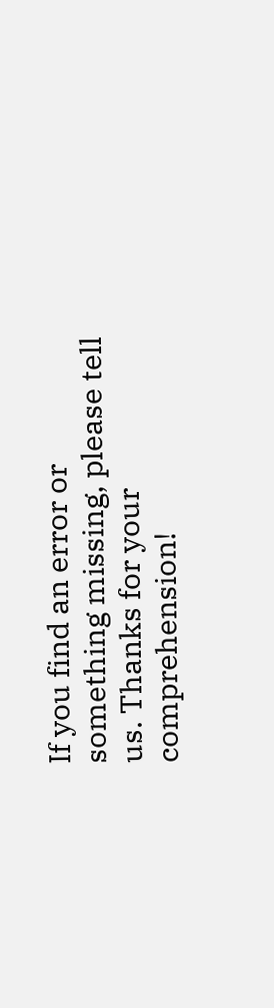If you find an error or something missing, please tell us. Thanks for your comprehension!